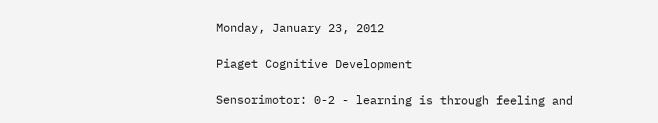Monday, January 23, 2012

Piaget Cognitive Development

Sensorimotor: 0-2 - learning is through feeling and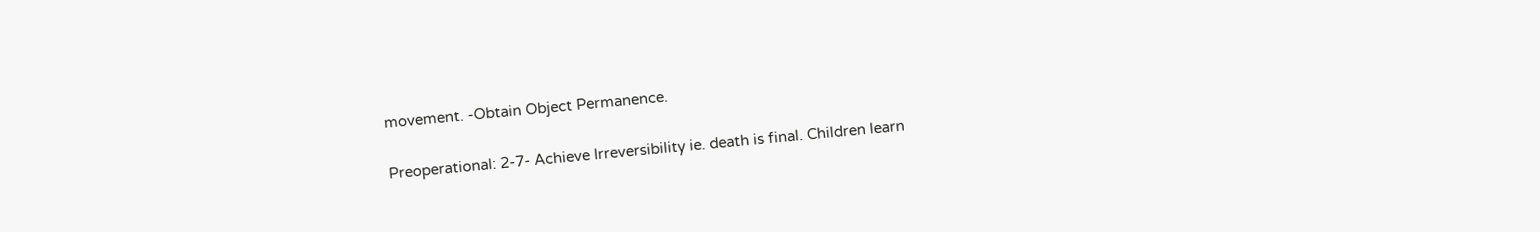movement. -Obtain Object Permanence.

Preoperational: 2-7- Achieve Irreversibility ie. death is final. Children learn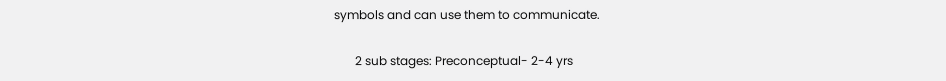symbols and can use them to communicate.

       2 sub stages: Preconceptual- 2-4 yrs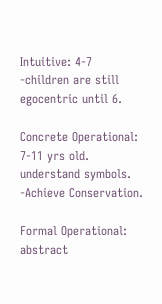Intuitive: 4-7
-children are still egocentric until 6.

Concrete Operational: 7-11 yrs old. understand symbols.
-Achieve Conservation.

Formal Operational: abstract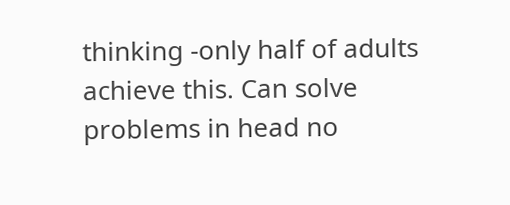thinking -only half of adults achieve this. Can solve problems in head no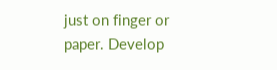just on finger or paper. Develop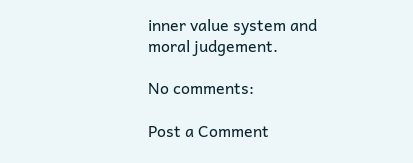inner value system and moral judgement.

No comments:

Post a Comment